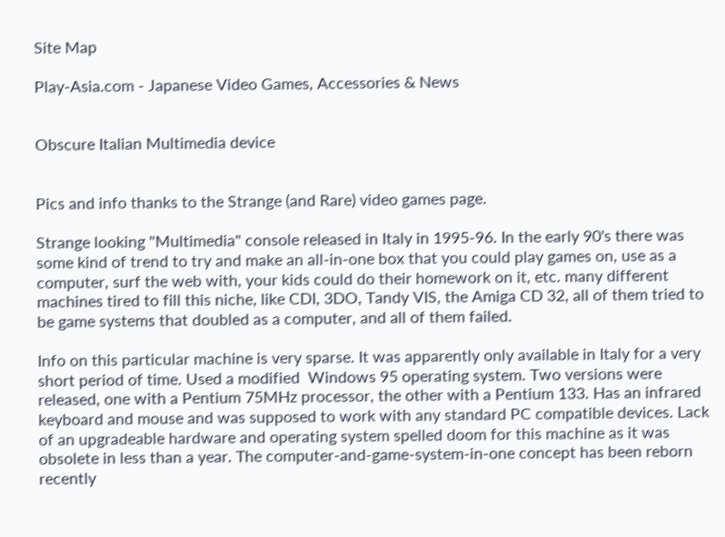Site Map

Play-Asia.com - Japanese Video Games, Accessories & News


Obscure Italian Multimedia device


Pics and info thanks to the Strange (and Rare) video games page.

Strange looking "Multimedia" console released in Italy in 1995-96. In the early 90's there was some kind of trend to try and make an all-in-one box that you could play games on, use as a computer, surf the web with, your kids could do their homework on it, etc. many different machines tired to fill this niche, like CDI, 3DO, Tandy VIS, the Amiga CD 32, all of them tried to be game systems that doubled as a computer, and all of them failed.

Info on this particular machine is very sparse. It was apparently only available in Italy for a very short period of time. Used a modified  Windows 95 operating system. Two versions were released, one with a Pentium 75MHz processor, the other with a Pentium 133. Has an infrared keyboard and mouse and was supposed to work with any standard PC compatible devices. Lack of an upgradeable hardware and operating system spelled doom for this machine as it was obsolete in less than a year. The computer-and-game-system-in-one concept has been reborn recently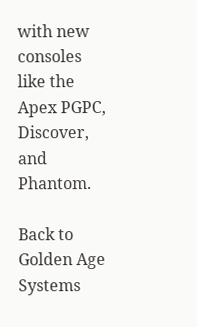with new consoles like the Apex PGPC, Discover, and Phantom.

Back to Golden Age Systems